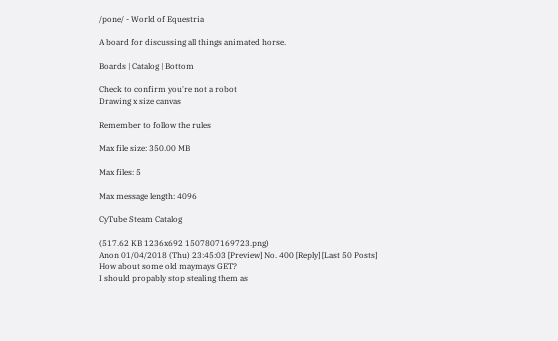/pone/ - World of Equestria

A board for discussing all things animated horse.

Boards | Catalog | Bottom

Check to confirm you're not a robot
Drawing x size canvas

Remember to follow the rules

Max file size: 350.00 MB

Max files: 5

Max message length: 4096

CyTube Steam Catalog

(517.62 KB 1236x692 1507807169723.png)
Anon 01/04/2018 (Thu) 23:45:03 [Preview] No. 400 [Reply] [Last 50 Posts]
How about some old maymays GET?
I should propably stop stealing them as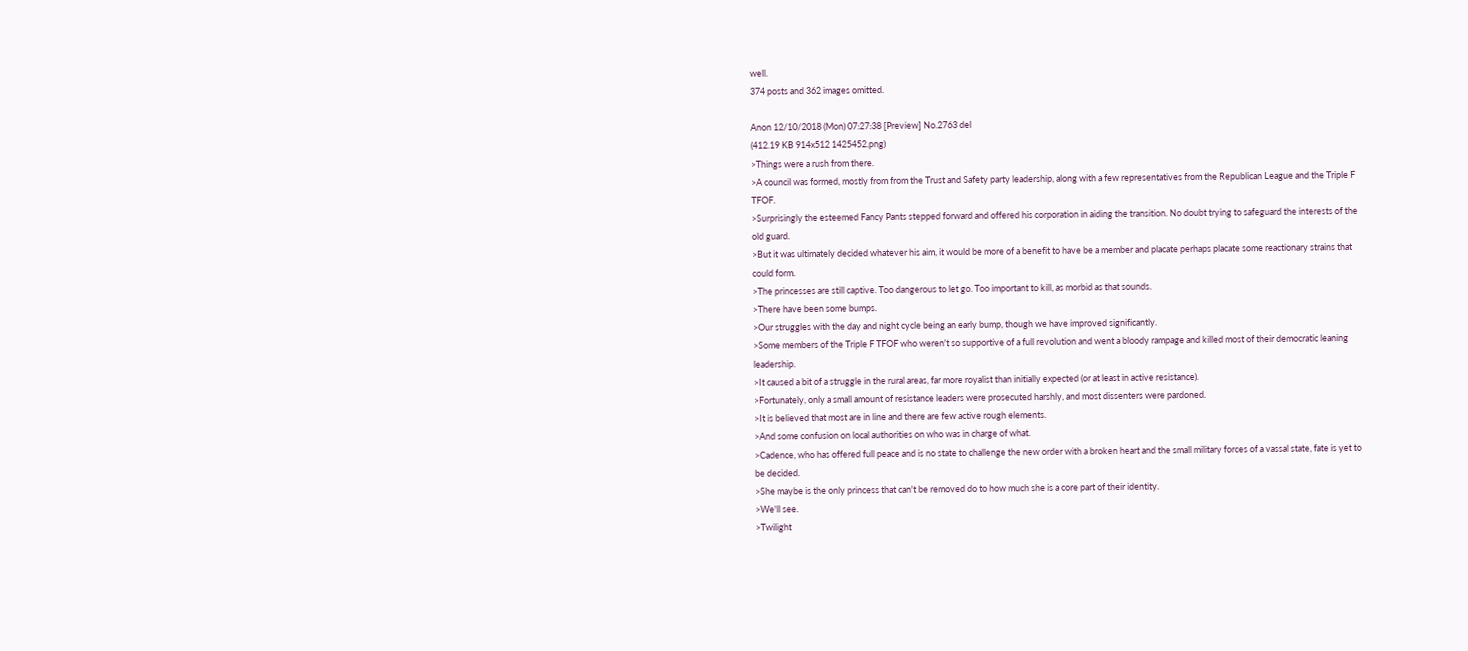well.
374 posts and 362 images omitted.

Anon 12/10/2018 (Mon) 07:27:38 [Preview] No.2763 del
(412.19 KB 914x512 1425452.png)
>Things were a rush from there.
>A council was formed, mostly from from the Trust and Safety party leadership, along with a few representatives from the Republican League and the Triple F TFOF.
>Surprisingly the esteemed Fancy Pants stepped forward and offered his corporation in aiding the transition. No doubt trying to safeguard the interests of the old guard.
>But it was ultimately decided whatever his aim, it would be more of a benefit to have be a member and placate perhaps placate some reactionary strains that could form.
>The princesses are still captive. Too dangerous to let go. Too important to kill, as morbid as that sounds.
>There have been some bumps.
>Our struggles with the day and night cycle being an early bump, though we have improved significantly.
>Some members of the Triple F TFOF who weren't so supportive of a full revolution and went a bloody rampage and killed most of their democratic leaning leadership.
>It caused a bit of a struggle in the rural areas, far more royalist than initially expected (or at least in active resistance).
>Fortunately, only a small amount of resistance leaders were prosecuted harshly, and most dissenters were pardoned.
>It is believed that most are in line and there are few active rough elements.
>And some confusion on local authorities on who was in charge of what.
>Cadence, who has offered full peace and is no state to challenge the new order with a broken heart and the small military forces of a vassal state, fate is yet to be decided.
>She maybe is the only princess that can't be removed do to how much she is a core part of their identity.
>We'll see.
>Twilight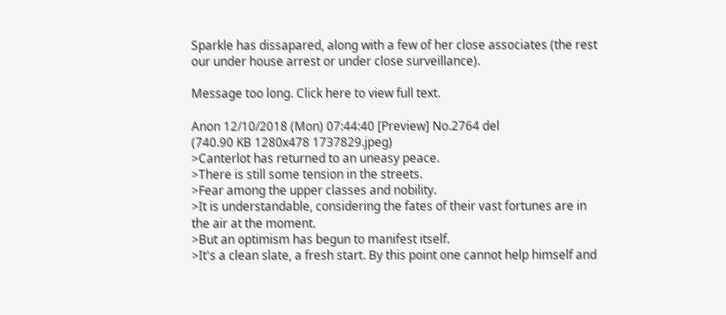Sparkle has dissapared, along with a few of her close associates (the rest our under house arrest or under close surveillance).

Message too long. Click here to view full text.

Anon 12/10/2018 (Mon) 07:44:40 [Preview] No.2764 del
(740.90 KB 1280x478 1737829.jpeg)
>Canterlot has returned to an uneasy peace.
>There is still some tension in the streets.
>Fear among the upper classes and nobility.
>It is understandable, considering the fates of their vast fortunes are in the air at the moment.
>But an optimism has begun to manifest itself.
>It's a clean slate, a fresh start. By this point one cannot help himself and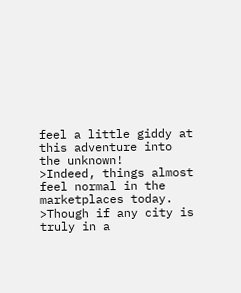feel a little giddy at this adventure into the unknown!
>Indeed, things almost feel normal in the marketplaces today.
>Though if any city is truly in a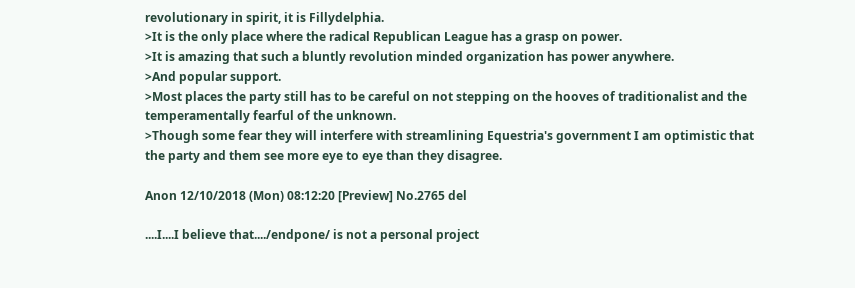revolutionary in spirit, it is Fillydelphia.
>It is the only place where the radical Republican League has a grasp on power.
>It is amazing that such a bluntly revolution minded organization has power anywhere.
>And popular support.
>Most places the party still has to be careful on not stepping on the hooves of traditionalist and the temperamentally fearful of the unknown.
>Though some fear they will interfere with streamlining Equestria's government I am optimistic that the party and them see more eye to eye than they disagree.

Anon 12/10/2018 (Mon) 08:12:20 [Preview] No.2765 del

....I....I believe that..../endpone/ is not a personal project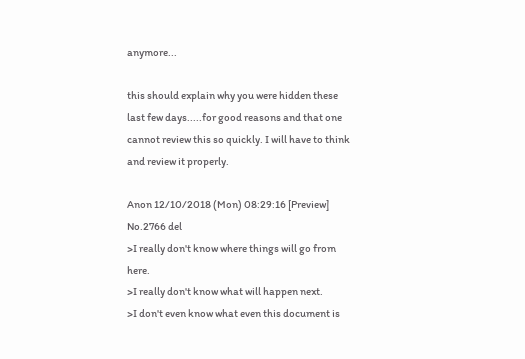anymore...

this should explain why you were hidden these last few days.....for good reasons and that one cannot review this so quickly. I will have to think and review it properly.

Anon 12/10/2018 (Mon) 08:29:16 [Preview] No.2766 del
>I really don't know where things will go from here.
>I really don't know what will happen next.
>I don't even know what even this document is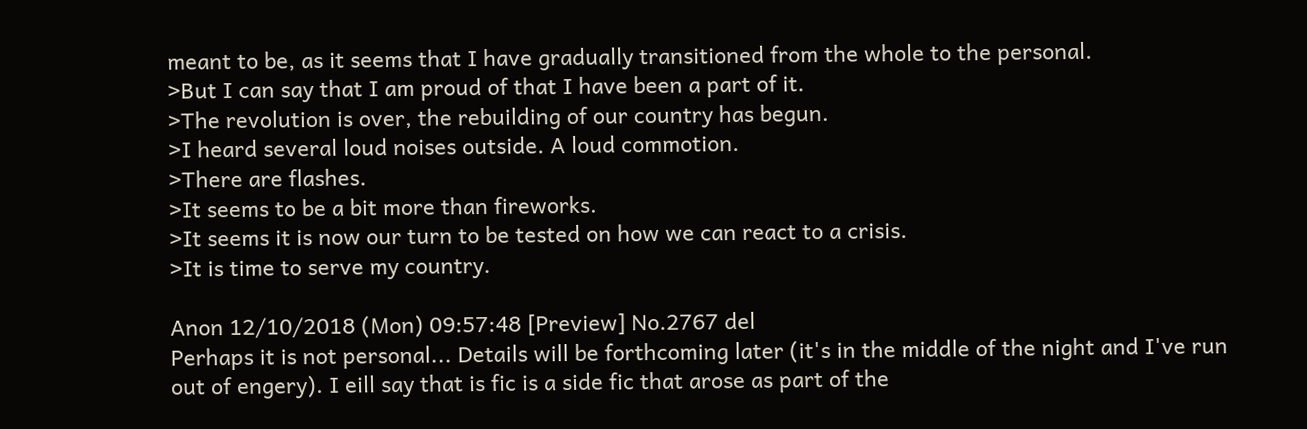meant to be, as it seems that I have gradually transitioned from the whole to the personal.
>But I can say that I am proud of that I have been a part of it.
>The revolution is over, the rebuilding of our country has begun.
>I heard several loud noises outside. A loud commotion.
>There are flashes.
>It seems to be a bit more than fireworks.
>It seems it is now our turn to be tested on how we can react to a crisis.
>It is time to serve my country.

Anon 12/10/2018 (Mon) 09:57:48 [Preview] No.2767 del
Perhaps it is not personal... Details will be forthcoming later (it's in the middle of the night and I've run out of engery). I eill say that is fic is a side fic that arose as part of the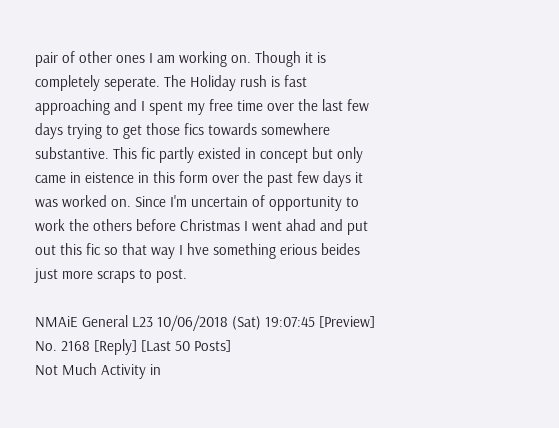pair of other ones I am working on. Though it is completely seperate. The Holiday rush is fast approaching and I spent my free time over the last few days trying to get those fics towards somewhere substantive. This fic partly existed in concept but only came in eistence in this form over the past few days it was worked on. Since I'm uncertain of opportunity to work the others before Christmas I went ahad and put out this fic so that way I hve something erious beides just more scraps to post.

NMAiE General L23 10/06/2018 (Sat) 19:07:45 [Preview] No. 2168 [Reply] [Last 50 Posts]
Not Much Activity in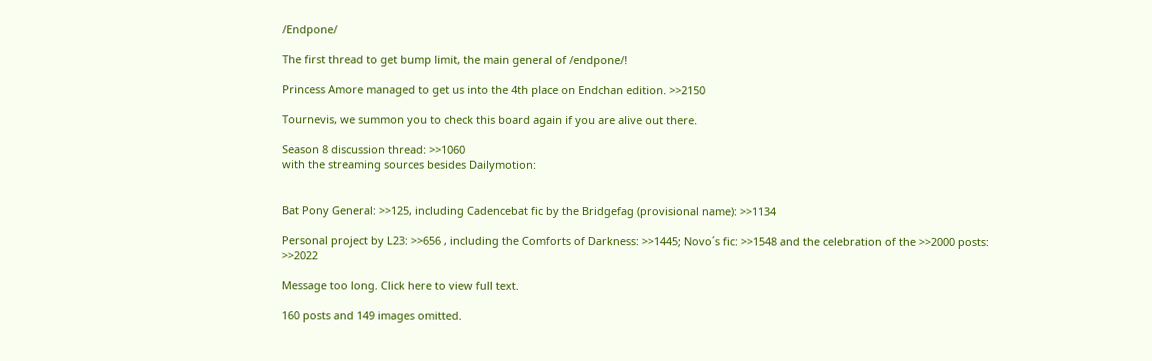/Endpone/

The first thread to get bump limit, the main general of /endpone/!

Princess Amore managed to get us into the 4th place on Endchan edition. >>2150

Tournevis, we summon you to check this board again if you are alive out there.

Season 8 discussion thread: >>1060
with the streaming sources besides Dailymotion:


Bat Pony General: >>125, including Cadencebat fic by the Bridgefag (provisional name): >>1134

Personal project by L23: >>656 , including the Comforts of Darkness: >>1445; Novo´s fic: >>1548 and the celebration of the >>2000 posts: >>2022

Message too long. Click here to view full text.

160 posts and 149 images omitted.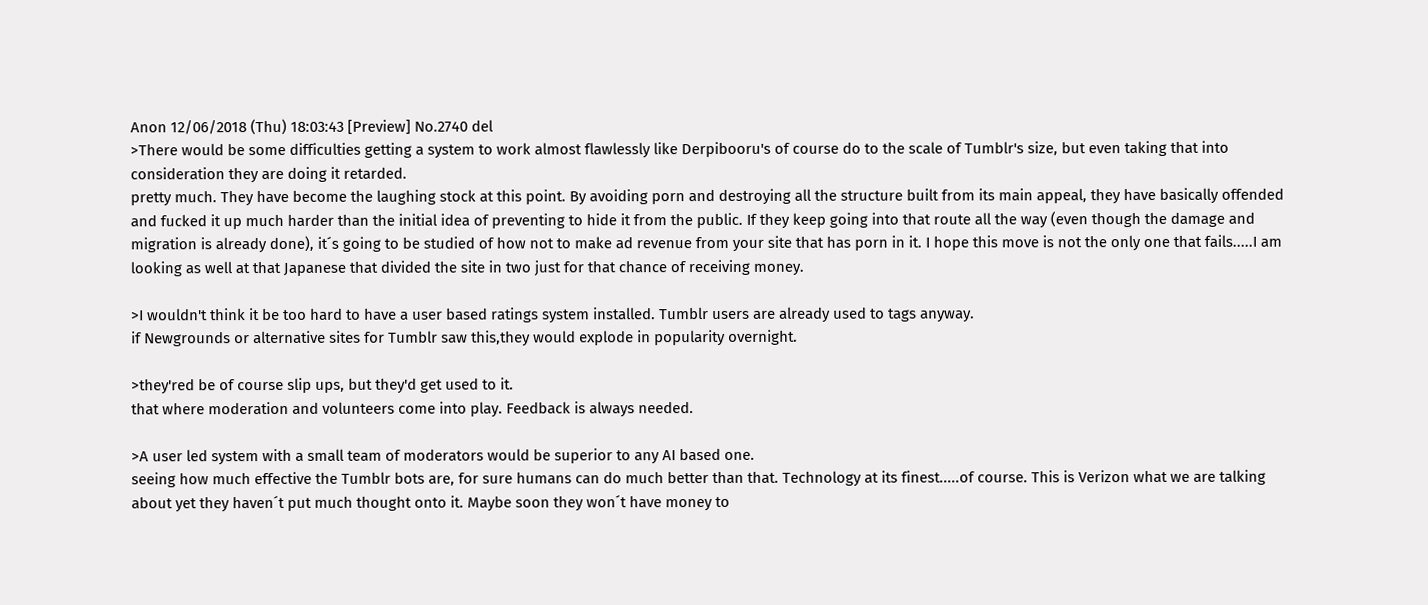Anon 12/06/2018 (Thu) 18:03:43 [Preview] No.2740 del
>There would be some difficulties getting a system to work almost flawlessly like Derpibooru's of course do to the scale of Tumblr's size, but even taking that into consideration they are doing it retarded.
pretty much. They have become the laughing stock at this point. By avoiding porn and destroying all the structure built from its main appeal, they have basically offended and fucked it up much harder than the initial idea of preventing to hide it from the public. If they keep going into that route all the way (even though the damage and migration is already done), it´s going to be studied of how not to make ad revenue from your site that has porn in it. I hope this move is not the only one that fails.....I am looking as well at that Japanese that divided the site in two just for that chance of receiving money.

>I wouldn't think it be too hard to have a user based ratings system installed. Tumblr users are already used to tags anyway.
if Newgrounds or alternative sites for Tumblr saw this,they would explode in popularity overnight.

>they'red be of course slip ups, but they'd get used to it.
that where moderation and volunteers come into play. Feedback is always needed.

>A user led system with a small team of moderators would be superior to any AI based one.
seeing how much effective the Tumblr bots are, for sure humans can do much better than that. Technology at its finest.....of course. This is Verizon what we are talking about yet they haven´t put much thought onto it. Maybe soon they won´t have money to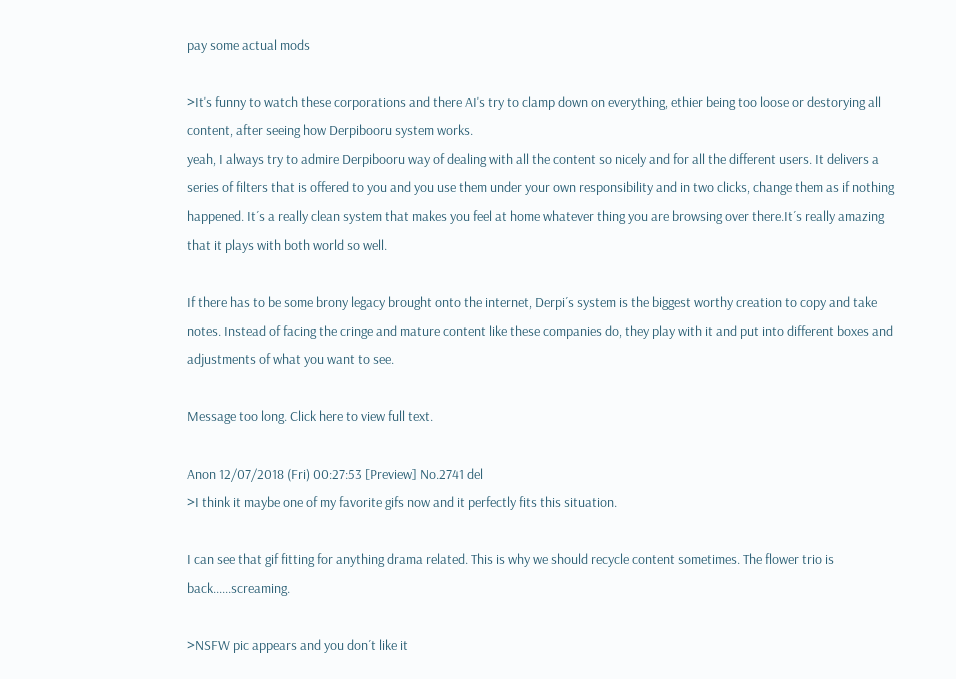pay some actual mods

>It's funny to watch these corporations and there AI's try to clamp down on everything, ethier being too loose or destorying all content, after seeing how Derpibooru system works.
yeah, I always try to admire Derpibooru way of dealing with all the content so nicely and for all the different users. It delivers a series of filters that is offered to you and you use them under your own responsibility and in two clicks, change them as if nothing happened. It´s a really clean system that makes you feel at home whatever thing you are browsing over there.It´s really amazing that it plays with both world so well.

If there has to be some brony legacy brought onto the internet, Derpi´s system is the biggest worthy creation to copy and take notes. Instead of facing the cringe and mature content like these companies do, they play with it and put into different boxes and adjustments of what you want to see.

Message too long. Click here to view full text.

Anon 12/07/2018 (Fri) 00:27:53 [Preview] No.2741 del
>I think it maybe one of my favorite gifs now and it perfectly fits this situation.

I can see that gif fitting for anything drama related. This is why we should recycle content sometimes. The flower trio is back......screaming.

>NSFW pic appears and you don´t like it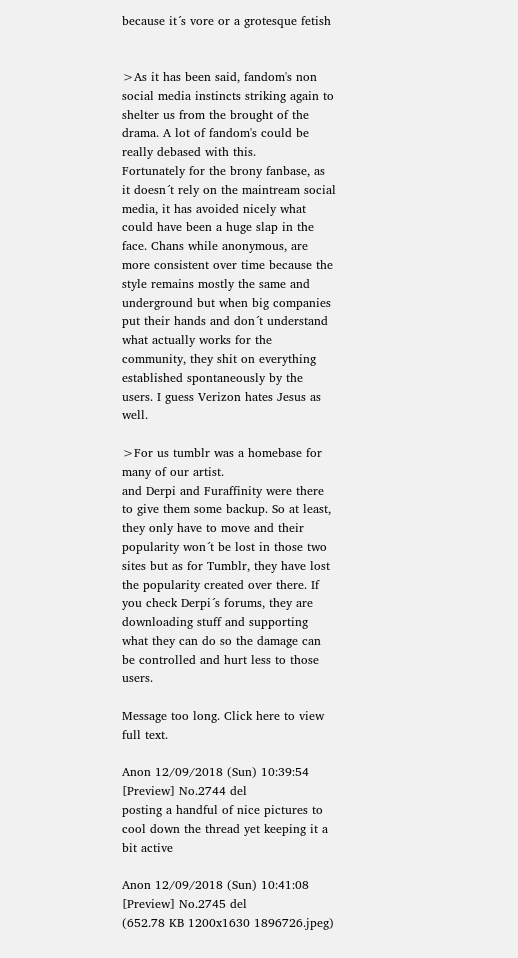because it´s vore or a grotesque fetish


>As it has been said, fandom's non social media instincts striking again to shelter us from the brought of the drama. A lot of fandom's could be really debased with this.
Fortunately for the brony fanbase, as it doesn´t rely on the maintream social media, it has avoided nicely what could have been a huge slap in the face. Chans while anonymous, are more consistent over time because the style remains mostly the same and underground but when big companies put their hands and don´t understand what actually works for the community, they shit on everything established spontaneously by the users. I guess Verizon hates Jesus as well.

>For us tumblr was a homebase for many of our artist.
and Derpi and Furaffinity were there to give them some backup. So at least, they only have to move and their popularity won´t be lost in those two sites but as for Tumblr, they have lost the popularity created over there. If you check Derpi´s forums, they are downloading stuff and supporting what they can do so the damage can be controlled and hurt less to those users.

Message too long. Click here to view full text.

Anon 12/09/2018 (Sun) 10:39:54 [Preview] No.2744 del
posting a handful of nice pictures to cool down the thread yet keeping it a bit active

Anon 12/09/2018 (Sun) 10:41:08 [Preview] No.2745 del
(652.78 KB 1200x1630 1896726.jpeg)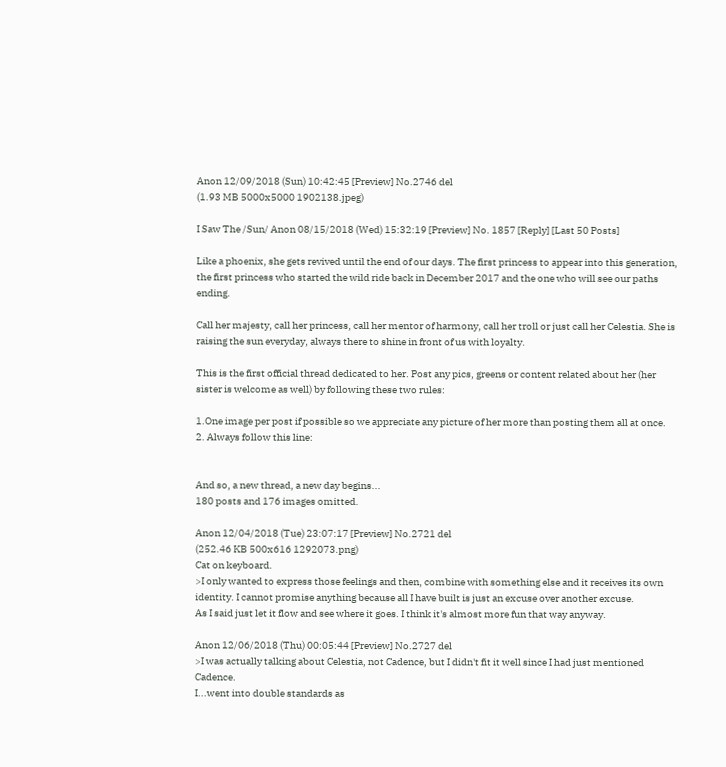Anon 12/09/2018 (Sun) 10:42:45 [Preview] No.2746 del
(1.93 MB 5000x5000 1902138.jpeg)

I Saw The /Sun/ Anon 08/15/2018 (Wed) 15:32:19 [Preview] No. 1857 [Reply] [Last 50 Posts]

Like a phoenix, she gets revived until the end of our days. The first princess to appear into this generation, the first princess who started the wild ride back in December 2017 and the one who will see our paths ending.

Call her majesty, call her princess, call her mentor of harmony, call her troll or just call her Celestia. She is raising the sun everyday, always there to shine in front of us with loyalty.

This is the first official thread dedicated to her. Post any pics, greens or content related about her (her sister is welcome as well) by following these two rules:

1.One image per post if possible so we appreciate any picture of her more than posting them all at once.
2. Always follow this line:


And so, a new thread, a new day begins...
180 posts and 176 images omitted.

Anon 12/04/2018 (Tue) 23:07:17 [Preview] No.2721 del
(252.46 KB 500x616 1292073.png)
Cat on keyboard.
>I only wanted to express those feelings and then, combine with something else and it receives its own identity. I cannot promise anything because all I have built is just an excuse over another excuse.
As I said just let it flow and see where it goes. I think it's almost more fun that way anyway.

Anon 12/06/2018 (Thu) 00:05:44 [Preview] No.2727 del
>I was actually talking about Celestia, not Cadence, but I didn't fit it well since I had just mentioned Cadence.
I...went into double standards as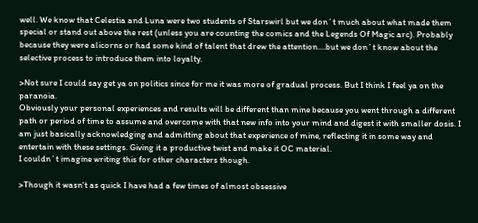well. We know that Celestia and Luna were two students of Starswirl but we don´t much about what made them special or stand out above the rest (unless you are counting the comics and the Legends Of Magic arc). Probably because they were alicorns or had some kind of talent that drew the attention....but we don´t know about the selective process to introduce them into loyalty.

>Not sure I could say get ya on politics since for me it was more of gradual process. But I think I feel ya on the paranoia.
Obviously your personal experiences and results will be different than mine because you went through a different path or period of time to assume and overcome with that new info into your mind and digest it with smaller dosis. I am just basically acknowledging and admitting about that experience of mine, reflecting it in some way and entertain with these settings. Giving it a productive twist and make it OC material.
I couldn´t imagine writing this for other characters though.

>Though it wasn't as quick I have had a few times of almost obsessive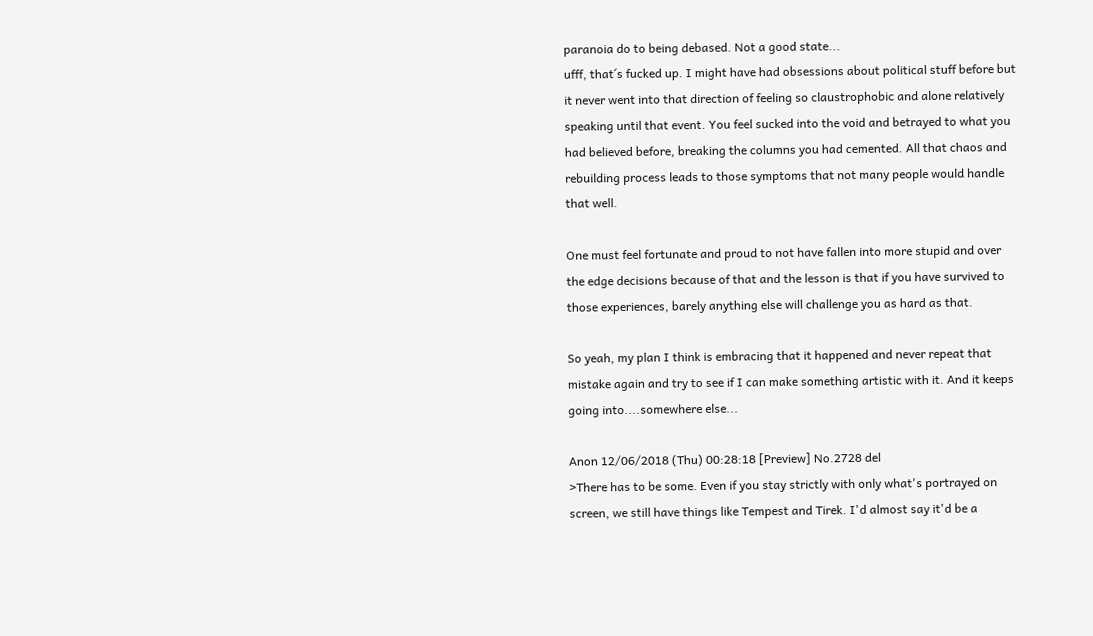paranoia do to being debased. Not a good state...
ufff, that´s fucked up. I might have had obsessions about political stuff before but it never went into that direction of feeling so claustrophobic and alone relatively speaking until that event. You feel sucked into the void and betrayed to what you had believed before, breaking the columns you had cemented. All that chaos and rebuilding process leads to those symptoms that not many people would handle that well.

One must feel fortunate and proud to not have fallen into more stupid and over the edge decisions because of that and the lesson is that if you have survived to those experiences, barely anything else will challenge you as hard as that.

So yeah, my plan I think is embracing that it happened and never repeat that mistake again and try to see if I can make something artistic with it. And it keeps going into....somewhere else...

Anon 12/06/2018 (Thu) 00:28:18 [Preview] No.2728 del
>There has to be some. Even if you stay strictly with only what's portrayed on screen, we still have things like Tempest and Tirek. I'd almost say it'd be a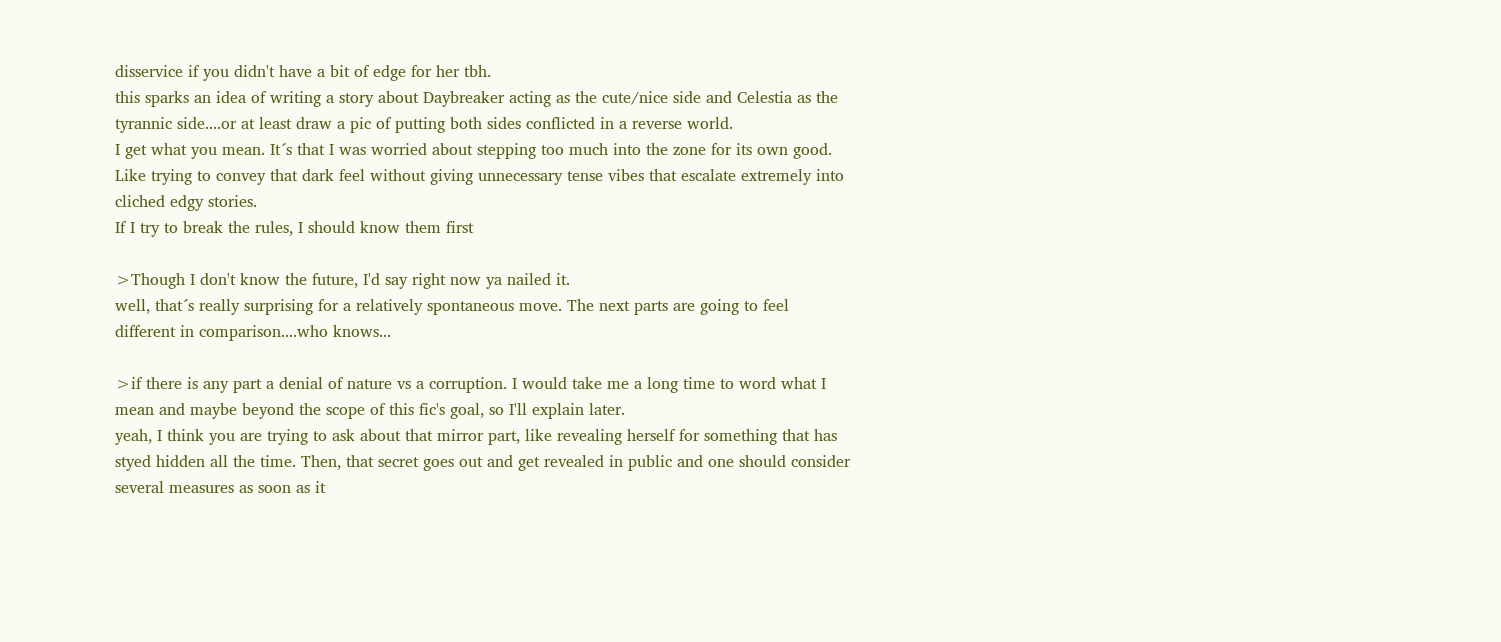disservice if you didn't have a bit of edge for her tbh.
this sparks an idea of writing a story about Daybreaker acting as the cute/nice side and Celestia as the tyrannic side....or at least draw a pic of putting both sides conflicted in a reverse world.
I get what you mean. It´s that I was worried about stepping too much into the zone for its own good. Like trying to convey that dark feel without giving unnecessary tense vibes that escalate extremely into cliched edgy stories.
If I try to break the rules, I should know them first

>Though I don't know the future, I'd say right now ya nailed it.
well, that´s really surprising for a relatively spontaneous move. The next parts are going to feel different in comparison....who knows...

>if there is any part a denial of nature vs a corruption. I would take me a long time to word what I mean and maybe beyond the scope of this fic's goal, so I'll explain later.
yeah, I think you are trying to ask about that mirror part, like revealing herself for something that has styed hidden all the time. Then, that secret goes out and get revealed in public and one should consider several measures as soon as it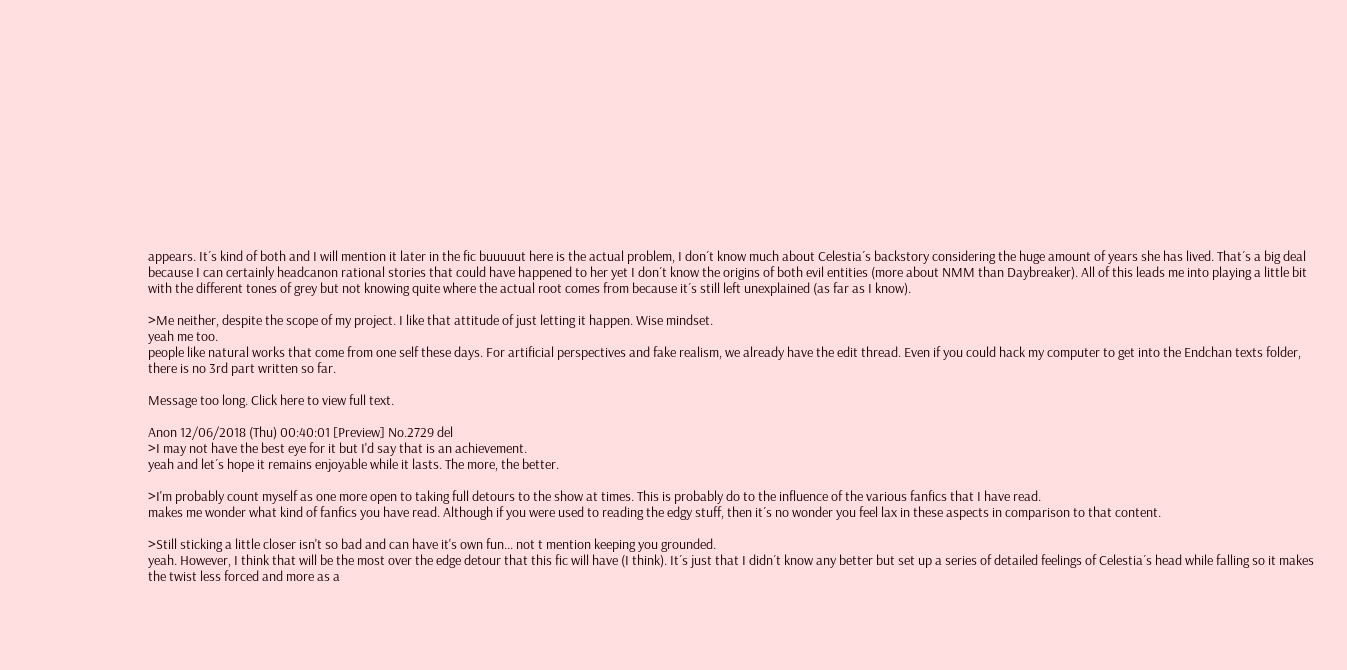appears. It´s kind of both and I will mention it later in the fic buuuuut here is the actual problem, I don´t know much about Celestia´s backstory considering the huge amount of years she has lived. That´s a big deal because I can certainly headcanon rational stories that could have happened to her yet I don´t know the origins of both evil entities (more about NMM than Daybreaker). All of this leads me into playing a little bit with the different tones of grey but not knowing quite where the actual root comes from because it´s still left unexplained (as far as I know).

>Me neither, despite the scope of my project. I like that attitude of just letting it happen. Wise mindset.
yeah me too.
people like natural works that come from one self these days. For artificial perspectives and fake realism, we already have the edit thread. Even if you could hack my computer to get into the Endchan texts folder, there is no 3rd part written so far.

Message too long. Click here to view full text.

Anon 12/06/2018 (Thu) 00:40:01 [Preview] No.2729 del
>I may not have the best eye for it but I'd say that is an achievement.
yeah and let´s hope it remains enjoyable while it lasts. The more, the better.

>I'm probably count myself as one more open to taking full detours to the show at times. This is probably do to the influence of the various fanfics that I have read.
makes me wonder what kind of fanfics you have read. Although if you were used to reading the edgy stuff, then it´s no wonder you feel lax in these aspects in comparison to that content.

>Still sticking a little closer isn't so bad and can have it's own fun... not t mention keeping you grounded.
yeah. However, I think that will be the most over the edge detour that this fic will have (I think). It´s just that I didn´t know any better but set up a series of detailed feelings of Celestia´s head while falling so it makes the twist less forced and more as a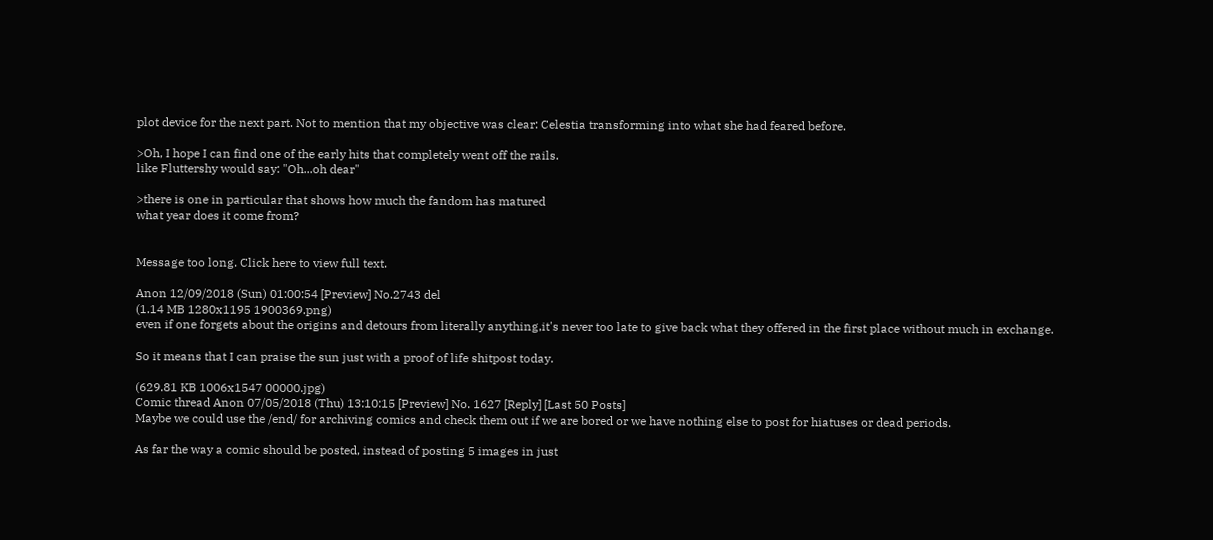plot device for the next part. Not to mention that my objective was clear: Celestia transforming into what she had feared before.

>Oh, I hope I can find one of the early hits that completely went off the rails.
like Fluttershy would say: "Oh...oh dear"

>there is one in particular that shows how much the fandom has matured
what year does it come from?


Message too long. Click here to view full text.

Anon 12/09/2018 (Sun) 01:00:54 [Preview] No.2743 del
(1.14 MB 1280x1195 1900369.png)
even if one forgets about the origins and detours from literally anything,it's never too late to give back what they offered in the first place without much in exchange.

So it means that I can praise the sun just with a proof of life shitpost today.

(629.81 KB 1006x1547 00000.jpg)
Comic thread Anon 07/05/2018 (Thu) 13:10:15 [Preview] No. 1627 [Reply] [Last 50 Posts]
Maybe we could use the /end/ for archiving comics and check them out if we are bored or we have nothing else to post for hiatuses or dead periods.

As far the way a comic should be posted, instead of posting 5 images in just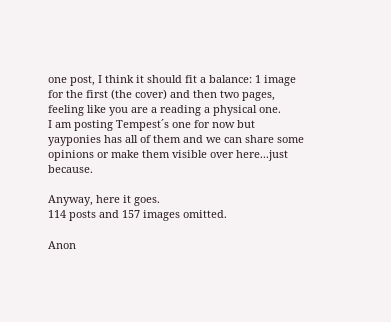one post, I think it should fit a balance: 1 image for the first (the cover) and then two pages, feeling like you are a reading a physical one.
I am posting Tempest´s one for now but yayponies has all of them and we can share some opinions or make them visible over here...just because.

Anyway, here it goes.
114 posts and 157 images omitted.

Anon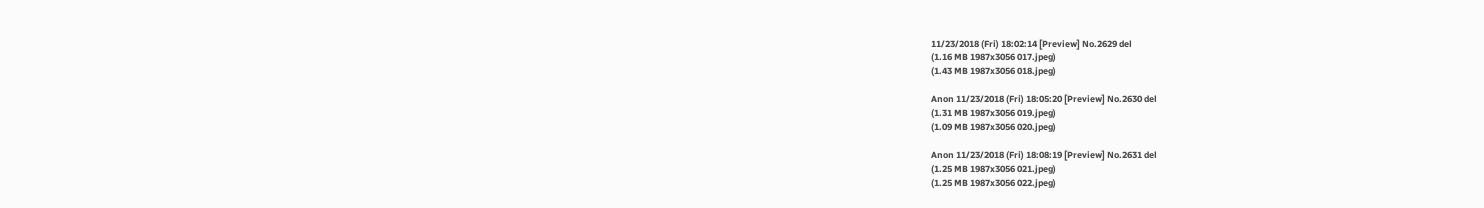11/23/2018 (Fri) 18:02:14 [Preview] No.2629 del
(1.16 MB 1987x3056 017.jpeg)
(1.43 MB 1987x3056 018.jpeg)

Anon 11/23/2018 (Fri) 18:05:20 [Preview] No.2630 del
(1.31 MB 1987x3056 019.jpeg)
(1.09 MB 1987x3056 020.jpeg)

Anon 11/23/2018 (Fri) 18:08:19 [Preview] No.2631 del
(1.25 MB 1987x3056 021.jpeg)
(1.25 MB 1987x3056 022.jpeg)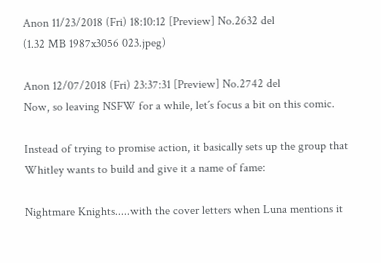Anon 11/23/2018 (Fri) 18:10:12 [Preview] No.2632 del
(1.32 MB 1987x3056 023.jpeg)

Anon 12/07/2018 (Fri) 23:37:31 [Preview] No.2742 del
Now, so leaving NSFW for a while, let´s focus a bit on this comic.

Instead of trying to promise action, it basically sets up the group that Whitley wants to build and give it a name of fame:

Nightmare Knights.....with the cover letters when Luna mentions it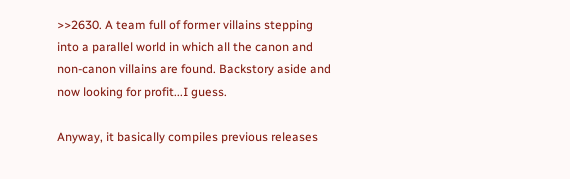>>2630. A team full of former villains stepping into a parallel world in which all the canon and non-canon villains are found. Backstory aside and now looking for profit...I guess.

Anyway, it basically compiles previous releases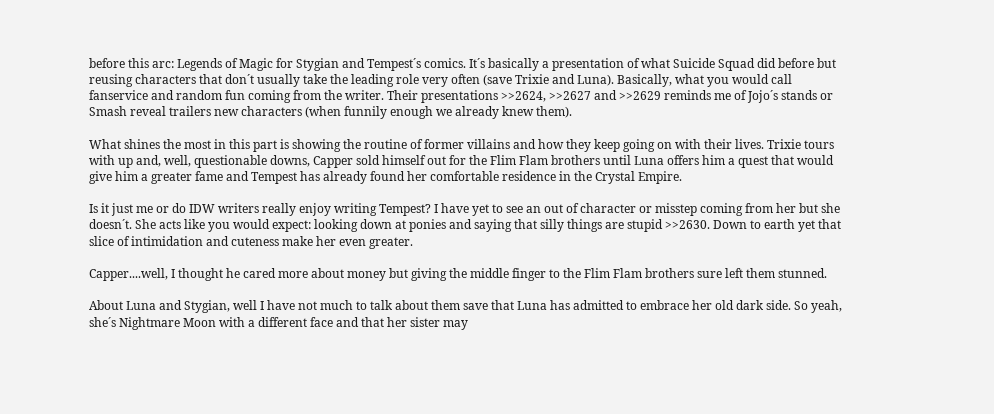before this arc: Legends of Magic for Stygian and Tempest´s comics. It´s basically a presentation of what Suicide Squad did before but reusing characters that don´t usually take the leading role very often (save Trixie and Luna). Basically, what you would call fanservice and random fun coming from the writer. Their presentations >>2624, >>2627 and >>2629 reminds me of Jojo´s stands or Smash reveal trailers new characters (when funnily enough we already knew them).

What shines the most in this part is showing the routine of former villains and how they keep going on with their lives. Trixie tours with up and, well, questionable downs, Capper sold himself out for the Flim Flam brothers until Luna offers him a quest that would give him a greater fame and Tempest has already found her comfortable residence in the Crystal Empire.

Is it just me or do IDW writers really enjoy writing Tempest? I have yet to see an out of character or misstep coming from her but she doesn´t. She acts like you would expect: looking down at ponies and saying that silly things are stupid >>2630. Down to earth yet that slice of intimidation and cuteness make her even greater.

Capper....well, I thought he cared more about money but giving the middle finger to the Flim Flam brothers sure left them stunned.

About Luna and Stygian, well I have not much to talk about them save that Luna has admitted to embrace her old dark side. So yeah, she´s Nightmare Moon with a different face and that her sister may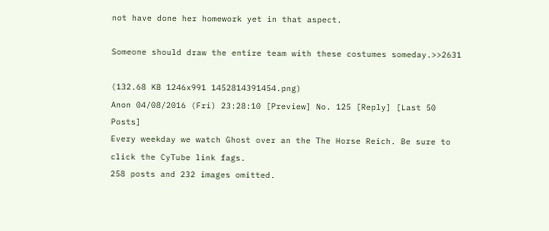not have done her homework yet in that aspect.

Someone should draw the entire team with these costumes someday.>>2631

(132.68 KB 1246x991 1452814391454.png)
Anon 04/08/2016 (Fri) 23:28:10 [Preview] No. 125 [Reply] [Last 50 Posts]
Every weekday we watch Ghost over an the The Horse Reich. Be sure to click the CyTube link fags.
258 posts and 232 images omitted.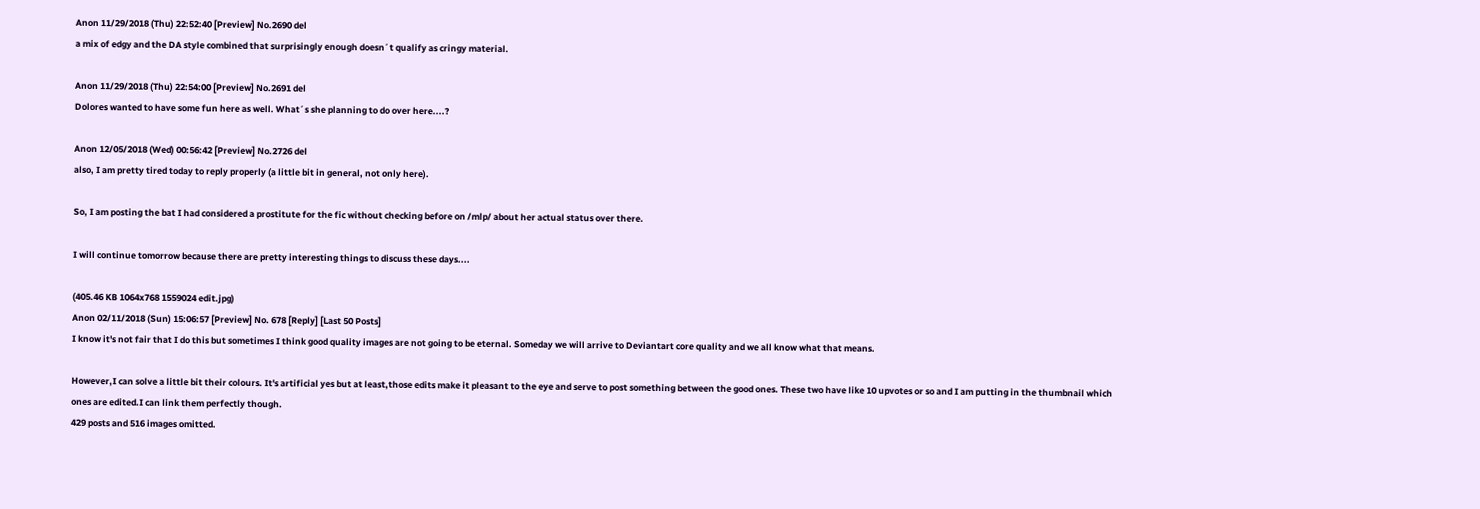Anon 11/29/2018 (Thu) 22:52:40 [Preview] No.2690 del
a mix of edgy and the DA style combined that surprisingly enough doesn´t qualify as cringy material.

Anon 11/29/2018 (Thu) 22:54:00 [Preview] No.2691 del
Dolores wanted to have some fun here as well. What´s she planning to do over here....?

Anon 12/05/2018 (Wed) 00:56:42 [Preview] No.2726 del
also, I am pretty tired today to reply properly (a little bit in general, not only here).

So, I am posting the bat I had considered a prostitute for the fic without checking before on /mlp/ about her actual status over there.

I will continue tomorrow because there are pretty interesting things to discuss these days....

(405.46 KB 1064x768 1559024 edit.jpg)
Anon 02/11/2018 (Sun) 15:06:57 [Preview] No. 678 [Reply] [Last 50 Posts]
I know it's not fair that I do this but sometimes I think good quality images are not going to be eternal. Someday we will arrive to Deviantart core quality and we all know what that means.

However,I can solve a little bit their colours. It's artificial yes but at least,those edits make it pleasant to the eye and serve to post something between the good ones. These two have like 10 upvotes or so and I am putting in the thumbnail which ones are edited.I can link them perfectly though.
429 posts and 516 images omitted.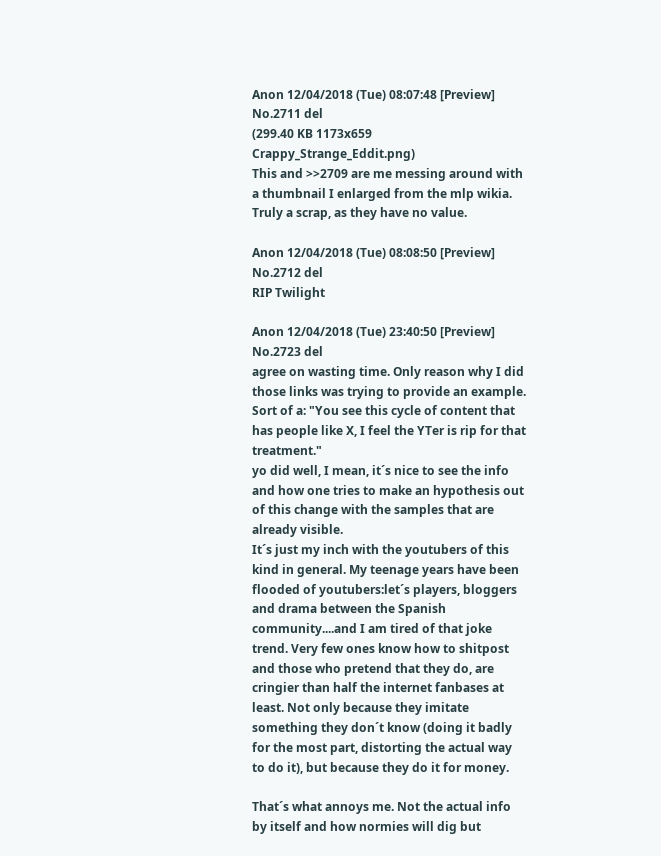Anon 12/04/2018 (Tue) 08:07:48 [Preview] No.2711 del
(299.40 KB 1173x659 Crappy_Strange_Eddit.png)
This and >>2709 are me messing around with a thumbnail I enlarged from the mlp wikia. Truly a scrap, as they have no value.

Anon 12/04/2018 (Tue) 08:08:50 [Preview] No.2712 del
RIP Twilight

Anon 12/04/2018 (Tue) 23:40:50 [Preview] No.2723 del
agree on wasting time. Only reason why I did those links was trying to provide an example. Sort of a: "You see this cycle of content that has people like X, I feel the YTer is rip for that treatment."
yo did well, I mean, it´s nice to see the info and how one tries to make an hypothesis out of this change with the samples that are already visible.
It´s just my inch with the youtubers of this kind in general. My teenage years have been flooded of youtubers:let´s players, bloggers and drama between the Spanish community....and I am tired of that joke trend. Very few ones know how to shitpost and those who pretend that they do, are cringier than half the internet fanbases at least. Not only because they imitate something they don´t know (doing it badly for the most part, distorting the actual way to do it), but because they do it for money.

That´s what annoys me. Not the actual info by itself and how normies will dig but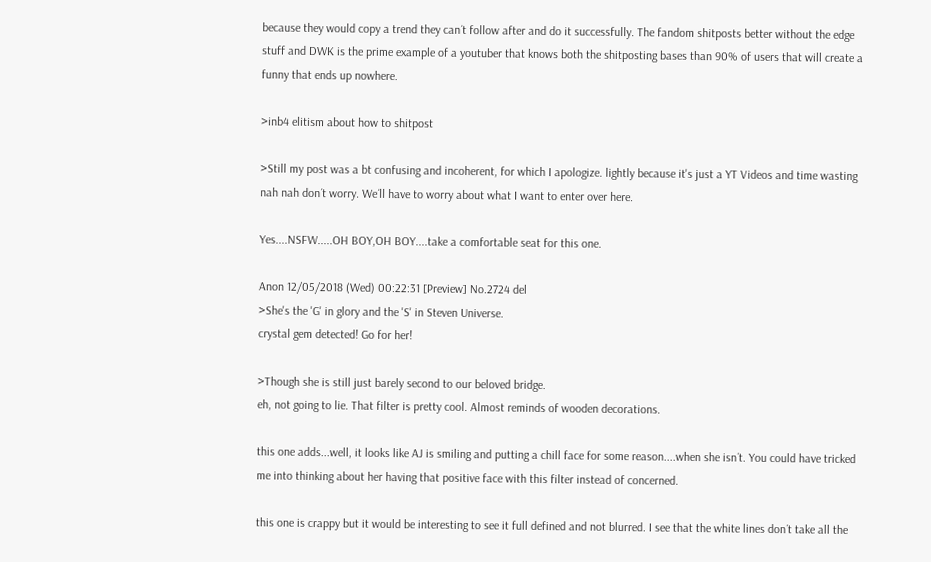because they would copy a trend they can´t follow after and do it successfully. The fandom shitposts better without the edge stuff and DWK is the prime example of a youtuber that knows both the shitposting bases than 90% of users that will create a funny that ends up nowhere.

>inb4 elitism about how to shitpost

>Still my post was a bt confusing and incoherent, for which I apologize. lightly because it's just a YT Videos and time wasting
nah nah don´t worry. We´ll have to worry about what I want to enter over here.

Yes....NSFW.....OH BOY,OH BOY....take a comfortable seat for this one.

Anon 12/05/2018 (Wed) 00:22:31 [Preview] No.2724 del
>She's the 'G' in glory and the 'S' in Steven Universe.
crystal gem detected! Go for her!

>Though she is still just barely second to our beloved bridge.
eh, not going to lie. That filter is pretty cool. Almost reminds of wooden decorations.

this one adds...well, it looks like AJ is smiling and putting a chill face for some reason....when she isn´t. You could have tricked me into thinking about her having that positive face with this filter instead of concerned.

this one is crappy but it would be interesting to see it full defined and not blurred. I see that the white lines don´t take all the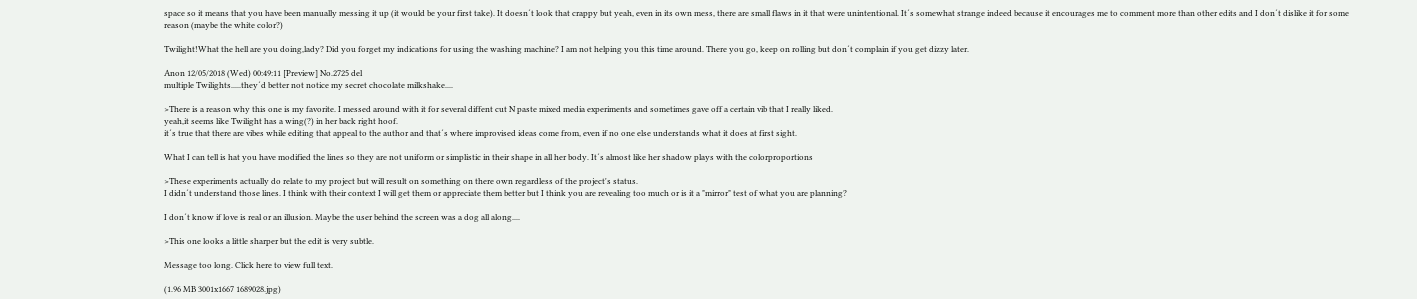space so it means that you have been manually messing it up (it would be your first take). It doesn´t look that crappy but yeah, even in its own mess, there are small flaws in it that were unintentional. It´s somewhat strange indeed because it encourages me to comment more than other edits and I don´t dislike it for some reason (maybe the white color?)

Twilight!What the hell are you doing,lady? Did you forget my indications for using the washing machine? I am not helping you this time around. There you go, keep on rolling but don´t complain if you get dizzy later.

Anon 12/05/2018 (Wed) 00:49:11 [Preview] No.2725 del
multiple Twilights.....they´d better not notice my secret chocolate milkshake....

>There is a reason why this one is my favorite. I messed around with it for several diffent cut N paste mixed media experiments and sometimes gave off a certain vib that I really liked.
yeah,it seems like Twilight has a wing(?) in her back right hoof.
it´s true that there are vibes while editing that appeal to the author and that´s where improvised ideas come from, even if no one else understands what it does at first sight.

What I can tell is hat you have modified the lines so they are not uniform or simplistic in their shape in all her body. It´s almost like her shadow plays with the colorproportions

>These experiments actually do relate to my project but will result on something on there own regardless of the project's status.
I didn´t understand those lines. I think with their context I will get them or appreciate them better but I think you are revealing too much or is it a "mirror" test of what you are planning?

I don´t know if love is real or an illusion. Maybe the user behind the screen was a dog all along....

>This one looks a little sharper but the edit is very subtle.

Message too long. Click here to view full text.

(1.96 MB 3001x1667 1689028.jpg)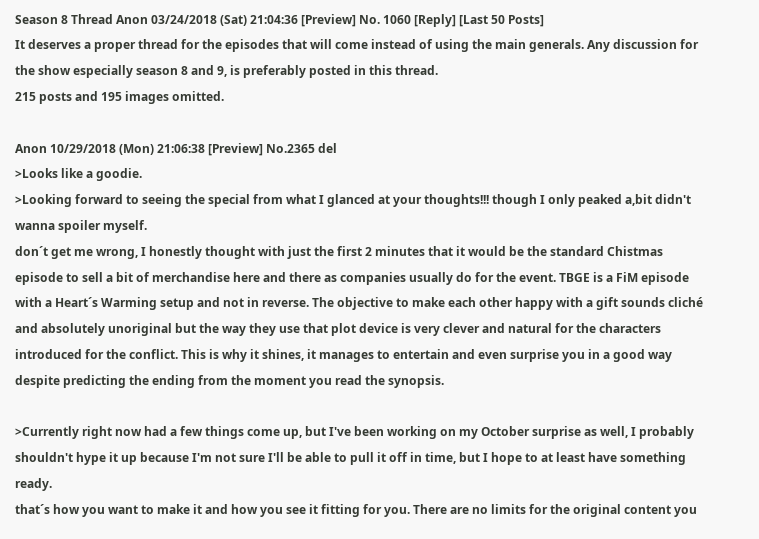Season 8 Thread Anon 03/24/2018 (Sat) 21:04:36 [Preview] No. 1060 [Reply] [Last 50 Posts]
It deserves a proper thread for the episodes that will come instead of using the main generals. Any discussion for the show especially season 8 and 9, is preferably posted in this thread.
215 posts and 195 images omitted.

Anon 10/29/2018 (Mon) 21:06:38 [Preview] No.2365 del
>Looks like a goodie.
>Looking forward to seeing the special from what I glanced at your thoughts!!! though I only peaked a,bit didn't wanna spoiler myself.
don´t get me wrong, I honestly thought with just the first 2 minutes that it would be the standard Chistmas episode to sell a bit of merchandise here and there as companies usually do for the event. TBGE is a FiM episode with a Heart´s Warming setup and not in reverse. The objective to make each other happy with a gift sounds cliché and absolutely unoriginal but the way they use that plot device is very clever and natural for the characters introduced for the conflict. This is why it shines, it manages to entertain and even surprise you in a good way despite predicting the ending from the moment you read the synopsis.

>Currently right now had a few things come up, but I've been working on my October surprise as well, I probably shouldn't hype it up because I'm not sure I'll be able to pull it off in time, but I hope to at least have something ready.
that´s how you want to make it and how you see it fitting for you. There are no limits for the original content you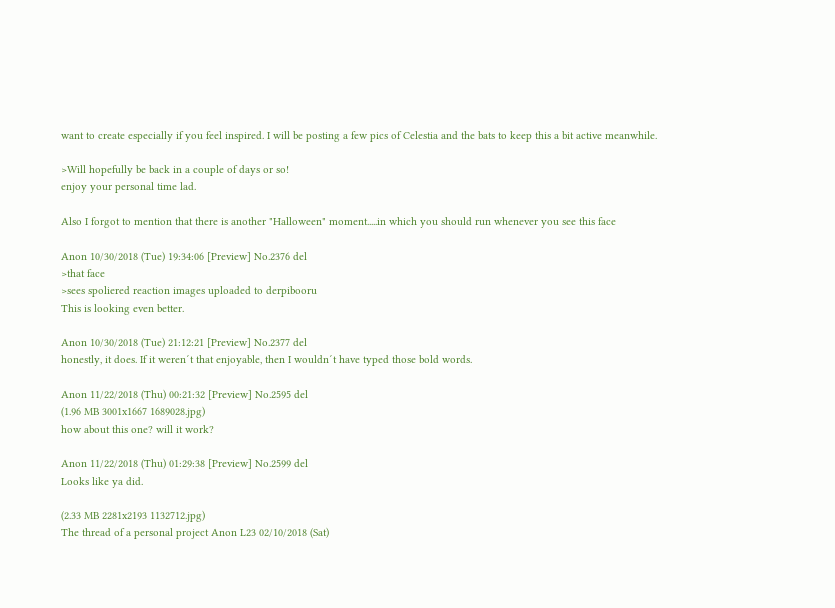want to create especially if you feel inspired. I will be posting a few pics of Celestia and the bats to keep this a bit active meanwhile.

>Will hopefully be back in a couple of days or so!
enjoy your personal time lad.

Also I forgot to mention that there is another "Halloween" moment.....in which you should run whenever you see this face

Anon 10/30/2018 (Tue) 19:34:06 [Preview] No.2376 del
>that face
>sees spoliered reaction images uploaded to derpibooru
This is looking even better.

Anon 10/30/2018 (Tue) 21:12:21 [Preview] No.2377 del
honestly, it does. If it weren´t that enjoyable, then I wouldn´t have typed those bold words.

Anon 11/22/2018 (Thu) 00:21:32 [Preview] No.2595 del
(1.96 MB 3001x1667 1689028.jpg)
how about this one? will it work?

Anon 11/22/2018 (Thu) 01:29:38 [Preview] No.2599 del
Looks like ya did.

(2.33 MB 2281x2193 1132712.jpg)
The thread of a personal project Anon L23 02/10/2018 (Sat)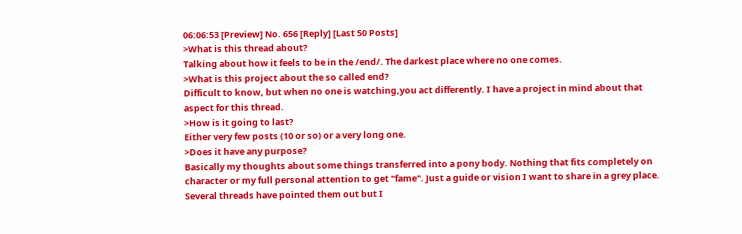06:06:53 [Preview] No. 656 [Reply] [Last 50 Posts]
>What is this thread about?
Talking about how it feels to be in the /end/. The darkest place where no one comes.
>What is this project about the so called end?
Difficult to know, but when no one is watching,you act differently. I have a project in mind about that aspect for this thread.
>How is it going to last?
Either very few posts (10 or so) or a very long one.
>Does it have any purpose?
Basically my thoughts about some things transferred into a pony body. Nothing that fits completely on character or my full personal attention to get "fame". Just a guide or vision I want to share in a grey place. Several threads have pointed them out but I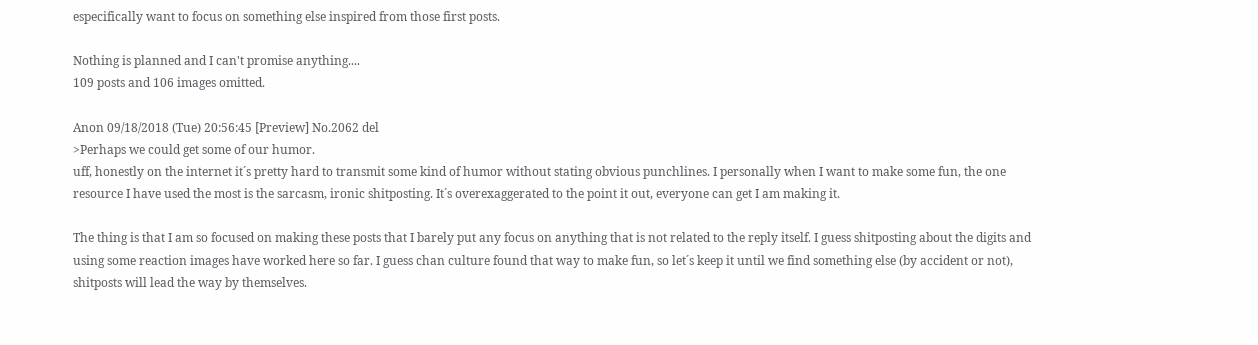especifically want to focus on something else inspired from those first posts.

Nothing is planned and I can't promise anything....
109 posts and 106 images omitted.

Anon 09/18/2018 (Tue) 20:56:45 [Preview] No.2062 del
>Perhaps we could get some of our humor.
uff, honestly on the internet it´s pretty hard to transmit some kind of humor without stating obvious punchlines. I personally when I want to make some fun, the one resource I have used the most is the sarcasm, ironic shitposting. It´s overexaggerated to the point it out, everyone can get I am making it.

The thing is that I am so focused on making these posts that I barely put any focus on anything that is not related to the reply itself. I guess shitposting about the digits and using some reaction images have worked here so far. I guess chan culture found that way to make fun, so let´s keep it until we find something else (by accident or not), shitposts will lead the way by themselves.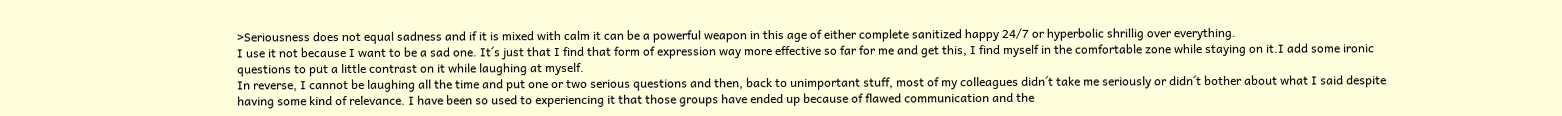>Seriousness does not equal sadness and if it is mixed with calm it can be a powerful weapon in this age of either complete sanitized happy 24/7 or hyperbolic shrillig over everything.
I use it not because I want to be a sad one. It´s just that I find that form of expression way more effective so far for me and get this, I find myself in the comfortable zone while staying on it.I add some ironic questions to put a little contrast on it while laughing at myself.
In reverse, I cannot be laughing all the time and put one or two serious questions and then, back to unimportant stuff, most of my colleagues didn´t take me seriously or didn´t bother about what I said despite having some kind of relevance. I have been so used to experiencing it that those groups have ended up because of flawed communication and the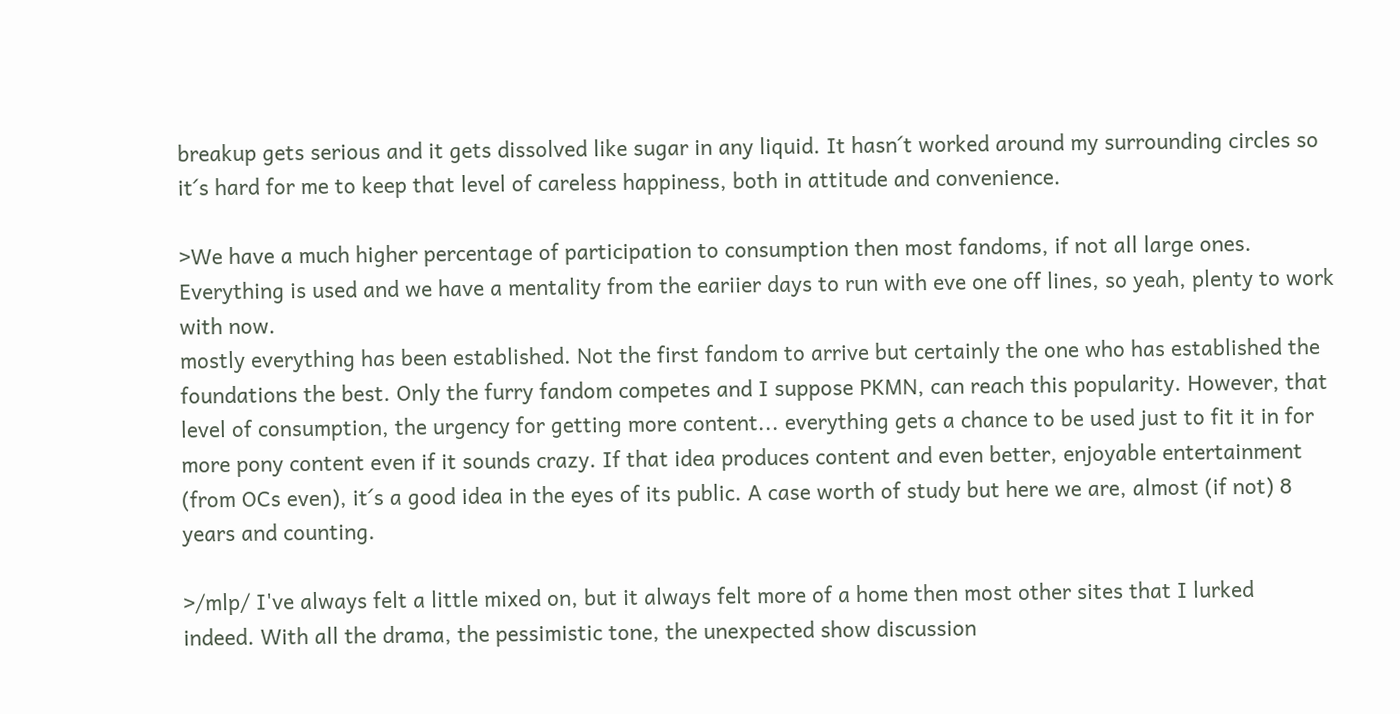breakup gets serious and it gets dissolved like sugar in any liquid. It hasn´t worked around my surrounding circles so it´s hard for me to keep that level of careless happiness, both in attitude and convenience.

>We have a much higher percentage of participation to consumption then most fandoms, if not all large ones. Everything is used and we have a mentality from the eariier days to run with eve one off lines, so yeah, plenty to work with now.
mostly everything has been established. Not the first fandom to arrive but certainly the one who has established the foundations the best. Only the furry fandom competes and I suppose PKMN, can reach this popularity. However, that level of consumption, the urgency for getting more content... everything gets a chance to be used just to fit it in for more pony content even if it sounds crazy. If that idea produces content and even better, enjoyable entertainment (from OCs even), it´s a good idea in the eyes of its public. A case worth of study but here we are, almost (if not) 8 years and counting.

>/mlp/ I've always felt a little mixed on, but it always felt more of a home then most other sites that I lurked
indeed. With all the drama, the pessimistic tone, the unexpected show discussion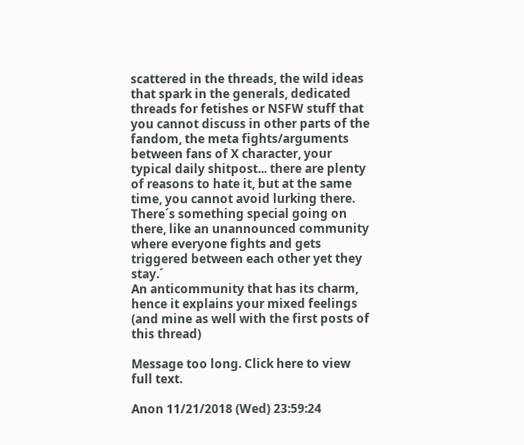scattered in the threads, the wild ideas that spark in the generals, dedicated threads for fetishes or NSFW stuff that you cannot discuss in other parts of the fandom, the meta fights/arguments between fans of X character, your typical daily shitpost... there are plenty of reasons to hate it, but at the same time, you cannot avoid lurking there. There´s something special going on there, like an unannounced community where everyone fights and gets triggered between each other yet they stay.´
An anticommunity that has its charm, hence it explains your mixed feelings (and mine as well with the first posts of this thread)

Message too long. Click here to view full text.

Anon 11/21/2018 (Wed) 23:59:24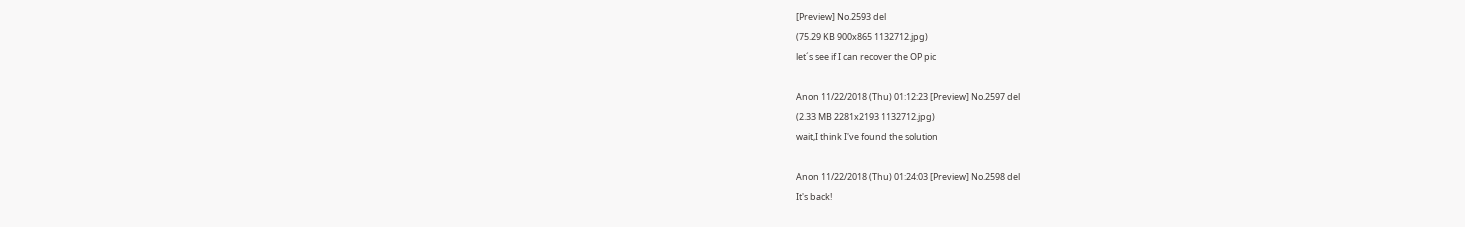[Preview] No.2593 del
(75.29 KB 900x865 1132712.jpg)
let´s see if I can recover the OP pic

Anon 11/22/2018 (Thu) 01:12:23 [Preview] No.2597 del
(2.33 MB 2281x2193 1132712.jpg)
wait,I think I've found the solution

Anon 11/22/2018 (Thu) 01:24:03 [Preview] No.2598 del
It's back!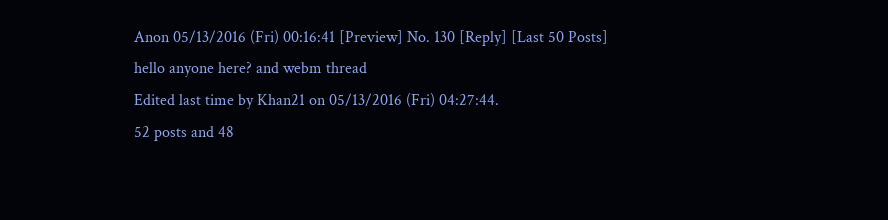Anon 05/13/2016 (Fri) 00:16:41 [Preview] No. 130 [Reply] [Last 50 Posts]
hello anyone here? and webm thread
Edited last time by Khan21 on 05/13/2016 (Fri) 04:27:44.
52 posts and 48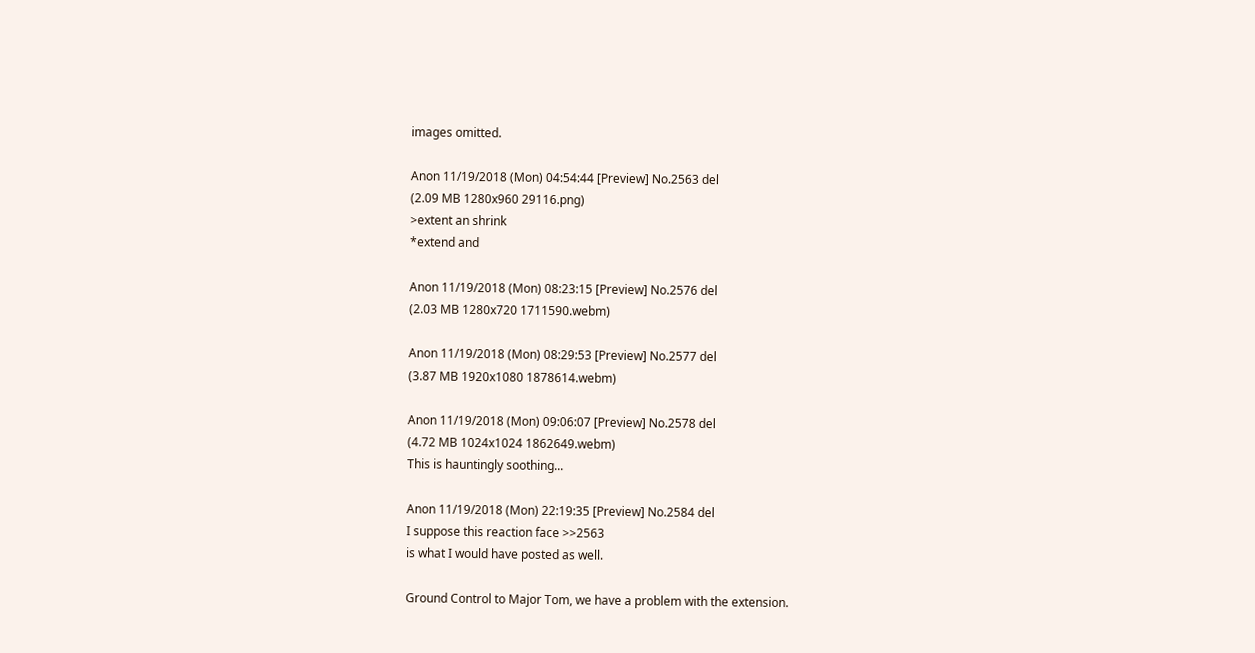images omitted.

Anon 11/19/2018 (Mon) 04:54:44 [Preview] No.2563 del
(2.09 MB 1280x960 29116.png)
>extent an shrink
*extend and

Anon 11/19/2018 (Mon) 08:23:15 [Preview] No.2576 del
(2.03 MB 1280x720 1711590.webm)

Anon 11/19/2018 (Mon) 08:29:53 [Preview] No.2577 del
(3.87 MB 1920x1080 1878614.webm)

Anon 11/19/2018 (Mon) 09:06:07 [Preview] No.2578 del
(4.72 MB 1024x1024 1862649.webm)
This is hauntingly soothing...

Anon 11/19/2018 (Mon) 22:19:35 [Preview] No.2584 del
I suppose this reaction face >>2563
is what I would have posted as well.

Ground Control to Major Tom, we have a problem with the extension.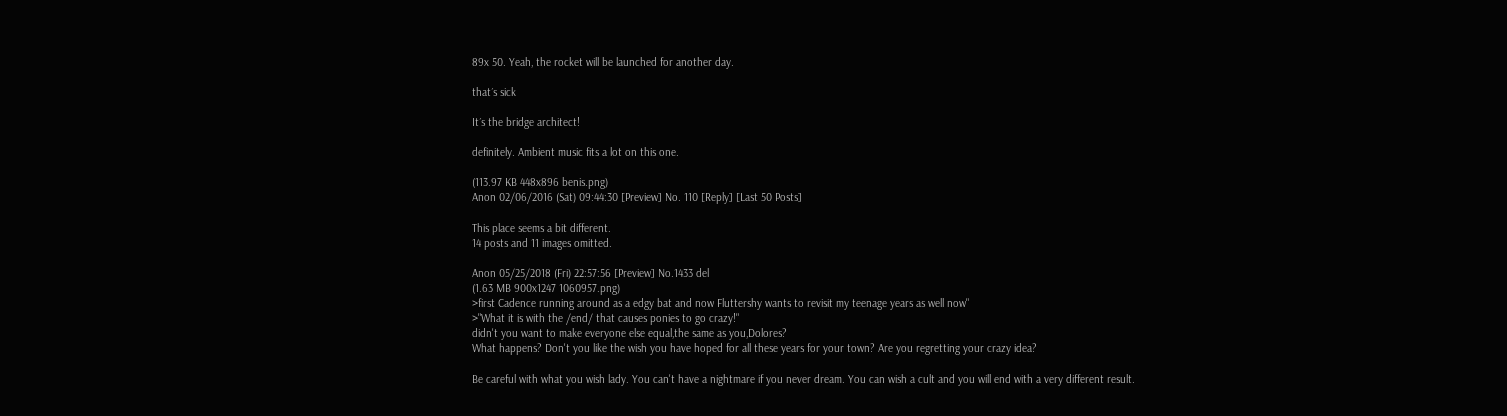89x 50. Yeah, the rocket will be launched for another day.

that´s sick

It´s the bridge architect!

definitely. Ambient music fits a lot on this one.

(113.97 KB 448x896 benis.png)
Anon 02/06/2016 (Sat) 09:44:30 [Preview] No. 110 [Reply] [Last 50 Posts]

This place seems a bit different.
14 posts and 11 images omitted.

Anon 05/25/2018 (Fri) 22:57:56 [Preview] No.1433 del
(1.63 MB 900x1247 1060957.png)
>first Cadence running around as a edgy bat and now Fluttershy wants to revisit my teenage years as well now"
>"What it is with the /end/ that causes ponies to go crazy!"
didn't you want to make everyone else equal,the same as you,Dolores?
What happens? Don't you like the wish you have hoped for all these years for your town? Are you regretting your crazy idea?

Be careful with what you wish lady. You can't have a nightmare if you never dream. You can wish a cult and you will end with a very different result.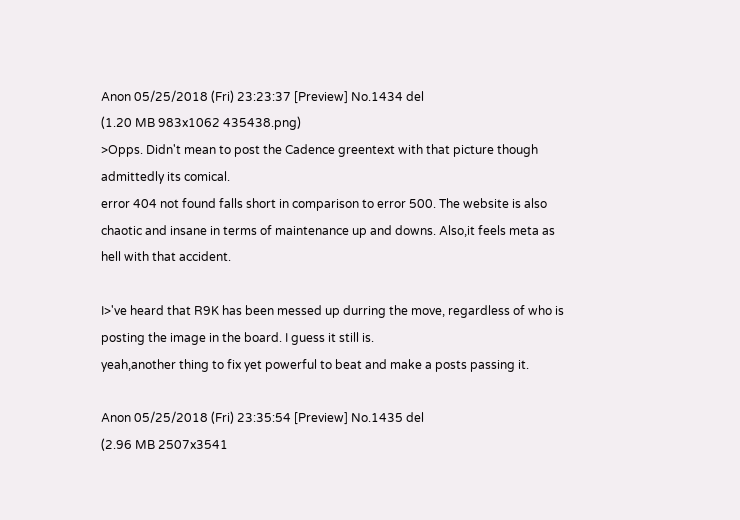Anon 05/25/2018 (Fri) 23:23:37 [Preview] No.1434 del
(1.20 MB 983x1062 435438.png)
>Opps. Didn't mean to post the Cadence greentext with that picture though admittedly its comical.
error 404 not found falls short in comparison to error 500. The website is also chaotic and insane in terms of maintenance up and downs. Also,it feels meta as hell with that accident.

I>'ve heard that R9K has been messed up durring the move, regardless of who is posting the image in the board. I guess it still is.
yeah,another thing to fix yet powerful to beat and make a posts passing it.

Anon 05/25/2018 (Fri) 23:35:54 [Preview] No.1435 del
(2.96 MB 2507x3541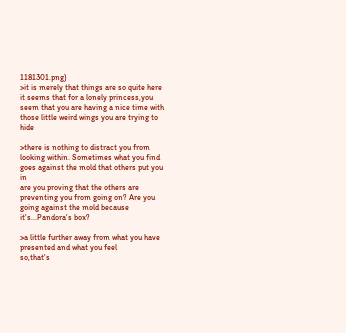1181301.png)
>it is merely that things are so quite here
it seems that for a lonely princess,you seem that you are having a nice time with those little weird wings you are trying to hide

>there is nothing to distract you from looking within. Sometimes what you find goes against the mold that others put you in
are you proving that the others are preventing you from going on? Are you going against the mold because it's...Pandora's box?

>a little further away from what you have presented and what you feel
so,that's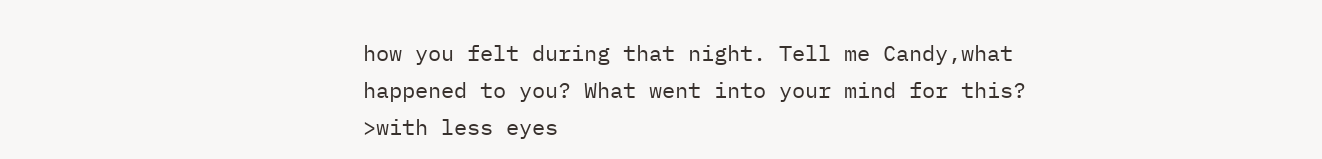how you felt during that night. Tell me Candy,what happened to you? What went into your mind for this?
>with less eyes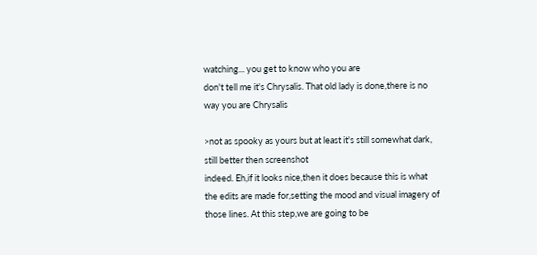watching... you get to know who you are
don't tell me it's Chrysalis. That old lady is done,there is no way you are Chrysalis

>not as spooky as yours but at least it's still somewhat dark, still better then screenshot
indeed. Eh,if it looks nice,then it does because this is what the edits are made for,setting the mood and visual imagery of those lines. At this step,we are going to be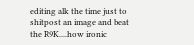editing alk the time just to shitpost an image and beat the R9K....how ironic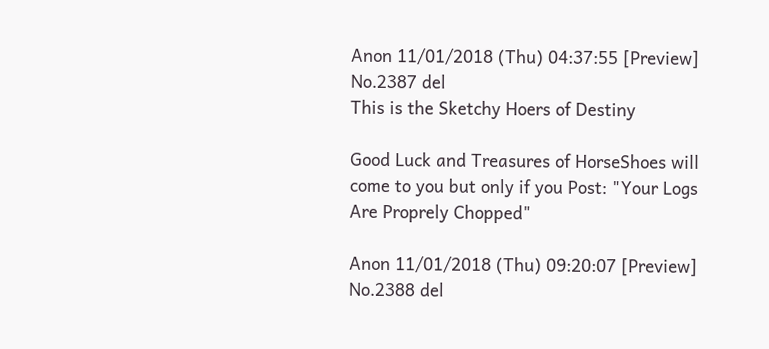Anon 11/01/2018 (Thu) 04:37:55 [Preview] No.2387 del
This is the Sketchy Hoers of Destiny

Good Luck and Treasures of HorseShoes will come to you but only if you Post: "Your Logs Are Proprely Chopped"

Anon 11/01/2018 (Thu) 09:20:07 [Preview] No.2388 del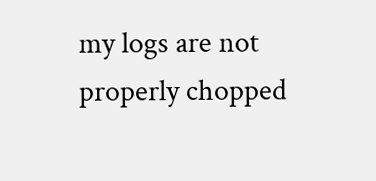my logs are not properly chopped